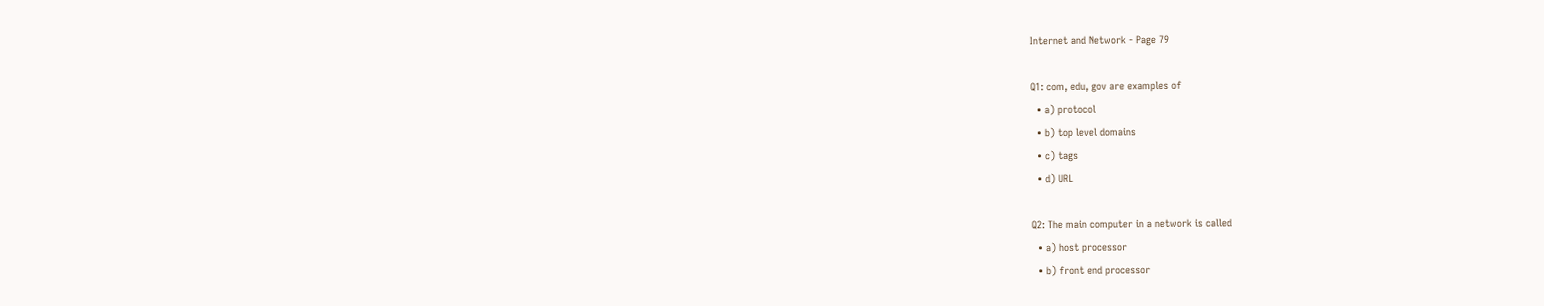Internet and Network - Page 79

Q1: com, edu, gov are examples of
  • a) protocol
  • b) top level domains
  • c) tags
  • d) URL

Q2: The main computer in a network is called
  • a) host processor
  • b) front end processor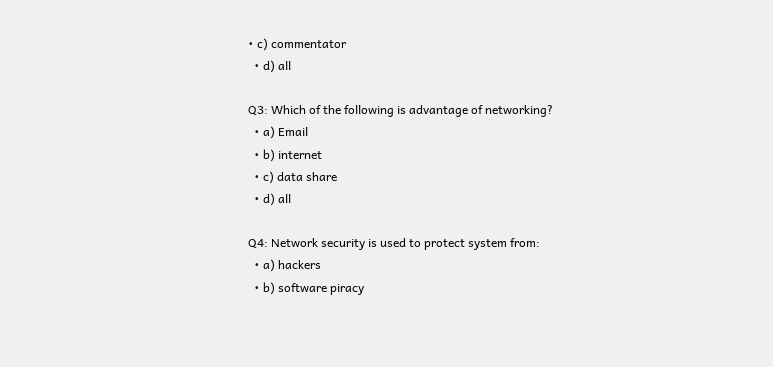• c) commentator
  • d) all

Q3: Which of the following is advantage of networking?
  • a) Email
  • b) internet
  • c) data share
  • d) all

Q4: Network security is used to protect system from:
  • a) hackers
  • b) software piracy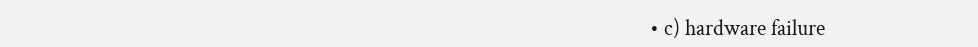• c) hardware failure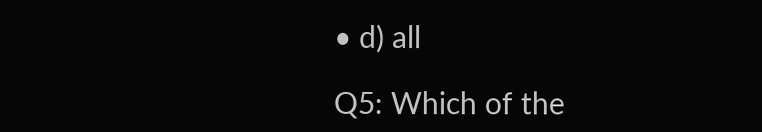• d) all

Q5: Which of the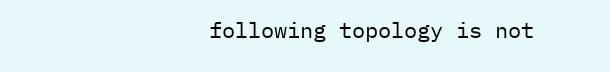following topology is not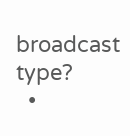broadcast type?
  •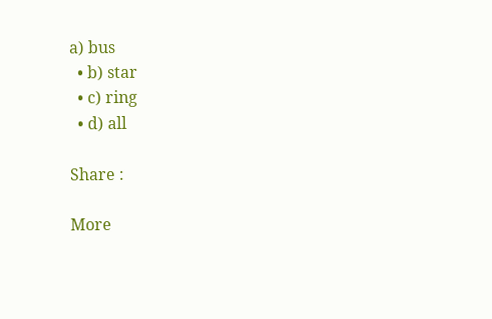a) bus
  • b) star
  • c) ring
  • d) all

Share :

More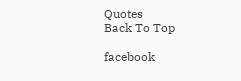Quotes
Back To Top

facebook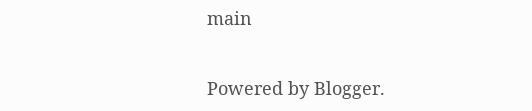main


Powered by Blogger.